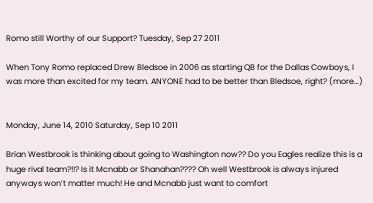Romo still Worthy of our Support? Tuesday, Sep 27 2011

When Tony Romo replaced Drew Bledsoe in 2006 as starting QB for the Dallas Cowboys, I was more than excited for my team. ANYONE had to be better than Bledsoe, right? (more…)


Monday, June 14, 2010 Saturday, Sep 10 2011

Brian Westbrook is thinking about going to Washington now?? Do you Eagles realize this is a huge rival team?!!? Is it Mcnabb or Shanahan???? Oh well Westbrook is always injured anyways won’t matter much! He and Mcnabb just want to comfort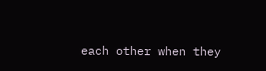each other when they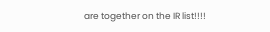are together on the IR list!!!!